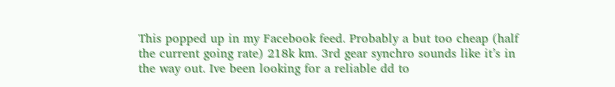This popped up in my Facebook feed. Probably a but too cheap (half the current going rate) 218k km. 3rd gear synchro sounds like it’s in the way out. Ive been looking for a reliable dd to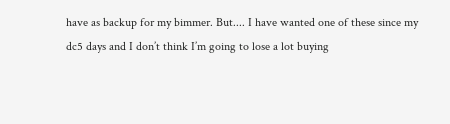have as backup for my bimmer. But.... I have wanted one of these since my dc5 days and I don’t think I’m going to lose a lot buying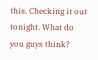this. Checking it out tonight. What do you guys think?